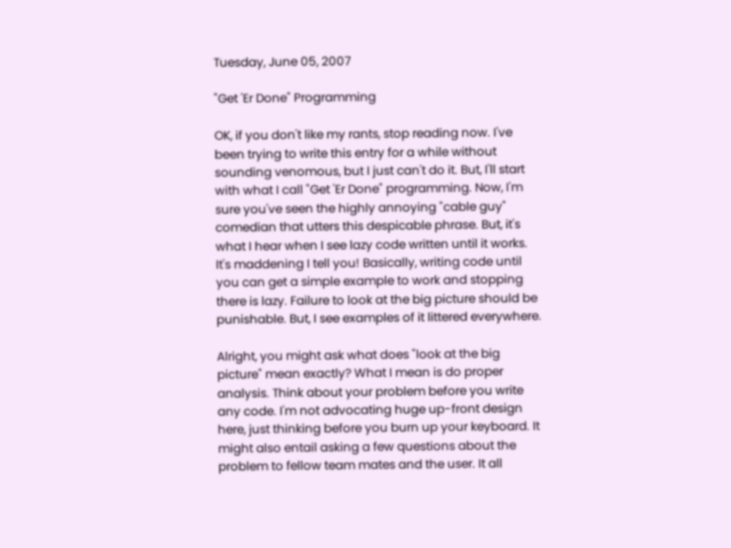Tuesday, June 05, 2007

"Get 'Er Done" Programming

OK, if you don't like my rants, stop reading now. I've been trying to write this entry for a while without sounding venomous, but I just can't do it. But, I'll start with what I call "Get 'Er Done" programming. Now, I'm sure you've seen the highly annoying "cable guy" comedian that utters this despicable phrase. But, it's what I hear when I see lazy code written until it works. It's maddening I tell you! Basically, writing code until you can get a simple example to work and stopping there is lazy. Failure to look at the big picture should be punishable. But, I see examples of it littered everywhere.

Alright, you might ask what does "look at the big picture" mean exactly? What I mean is do proper analysis. Think about your problem before you write any code. I'm not advocating huge up-front design here, just thinking before you burn up your keyboard. It might also entail asking a few questions about the problem to fellow team mates and the user. It all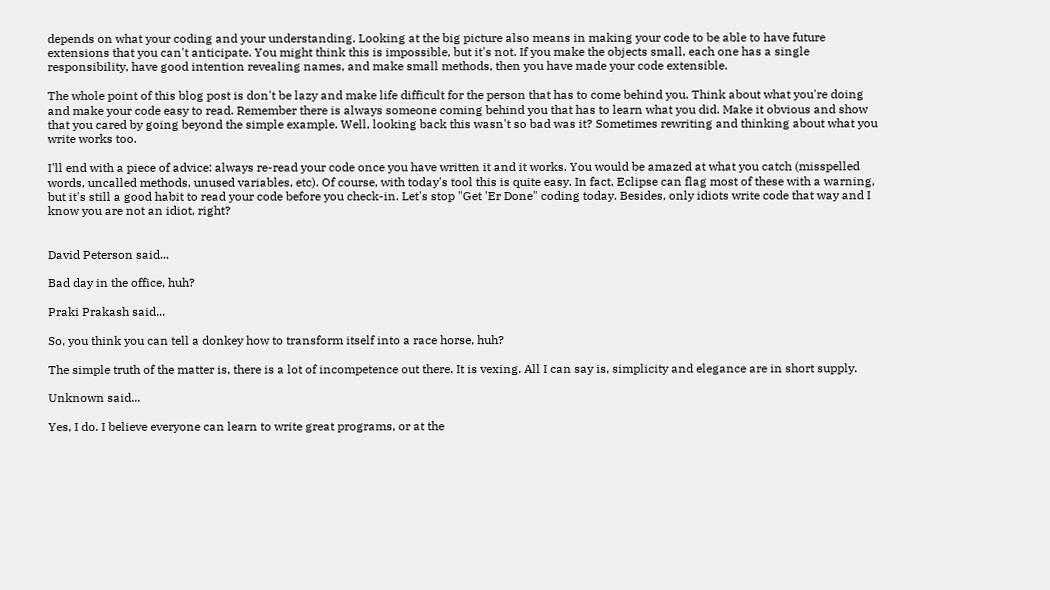depends on what your coding and your understanding. Looking at the big picture also means in making your code to be able to have future extensions that you can't anticipate. You might think this is impossible, but it's not. If you make the objects small, each one has a single responsibility, have good intention revealing names, and make small methods, then you have made your code extensible.

The whole point of this blog post is don't be lazy and make life difficult for the person that has to come behind you. Think about what you're doing and make your code easy to read. Remember there is always someone coming behind you that has to learn what you did. Make it obvious and show that you cared by going beyond the simple example. Well, looking back this wasn't so bad was it? Sometimes rewriting and thinking about what you write works too.

I'll end with a piece of advice: always re-read your code once you have written it and it works. You would be amazed at what you catch (misspelled words, uncalled methods, unused variables, etc). Of course, with today's tool this is quite easy. In fact, Eclipse can flag most of these with a warning, but it's still a good habit to read your code before you check-in. Let's stop "Get 'Er Done" coding today. Besides, only idiots write code that way and I know you are not an idiot, right?


David Peterson said...

Bad day in the office, huh?

Praki Prakash said...

So, you think you can tell a donkey how to transform itself into a race horse, huh?

The simple truth of the matter is, there is a lot of incompetence out there. It is vexing. All I can say is, simplicity and elegance are in short supply.

Unknown said...

Yes, I do. I believe everyone can learn to write great programs, or at the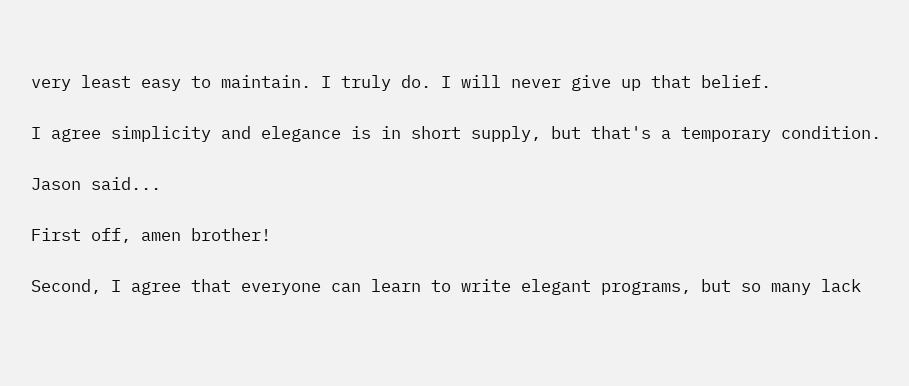very least easy to maintain. I truly do. I will never give up that belief.

I agree simplicity and elegance is in short supply, but that's a temporary condition.

Jason said...

First off, amen brother!

Second, I agree that everyone can learn to write elegant programs, but so many lack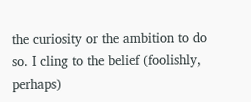the curiosity or the ambition to do so. I cling to the belief (foolishly, perhaps)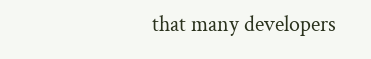that many developers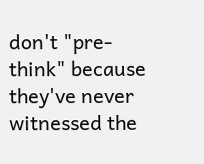don't "pre-think" because they've never witnessed the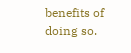benefits of doing so.